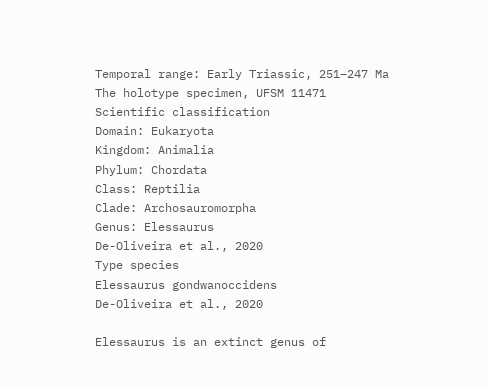Temporal range: Early Triassic, 251–247 Ma
The holotype specimen, UFSM 11471
Scientific classification
Domain: Eukaryota
Kingdom: Animalia
Phylum: Chordata
Class: Reptilia
Clade: Archosauromorpha
Genus: Elessaurus
De-Oliveira et al., 2020
Type species
Elessaurus gondwanoccidens
De-Oliveira et al., 2020

Elessaurus is an extinct genus of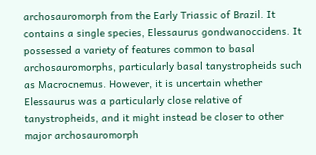archosauromorph from the Early Triassic of Brazil. It contains a single species, Elessaurus gondwanoccidens. It possessed a variety of features common to basal archosauromorphs, particularly basal tanystropheids such as Macrocnemus. However, it is uncertain whether Elessaurus was a particularly close relative of tanystropheids, and it might instead be closer to other major archosauromorph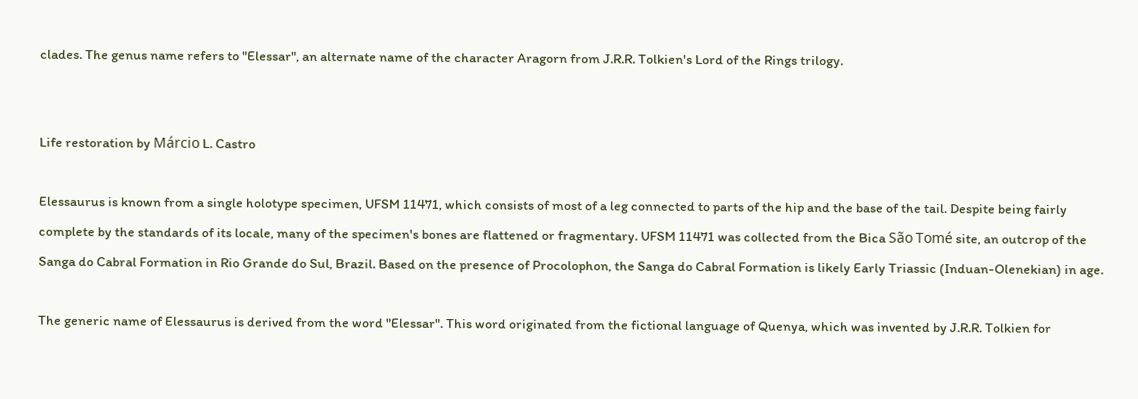clades. The genus name refers to "Elessar", an alternate name of the character Aragorn from J.R.R. Tolkien's Lord of the Rings trilogy.


Life restoration by Márcio L. Castro

Elessaurus is known from a single holotype specimen, UFSM 11471, which consists of most of a leg connected to parts of the hip and the base of the tail. Despite being fairly complete by the standards of its locale, many of the specimen's bones are flattened or fragmentary. UFSM 11471 was collected from the Bica São Tomé site, an outcrop of the Sanga do Cabral Formation in Rio Grande do Sul, Brazil. Based on the presence of Procolophon, the Sanga do Cabral Formation is likely Early Triassic (Induan-Olenekian) in age.

The generic name of Elessaurus is derived from the word "Elessar". This word originated from the fictional language of Quenya, which was invented by J.R.R. Tolkien for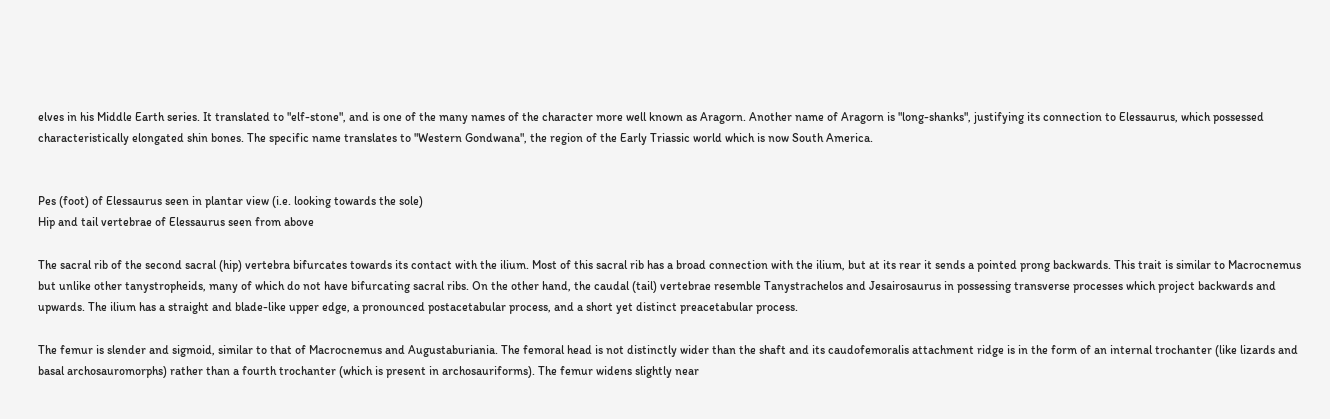elves in his Middle Earth series. It translated to "elf-stone", and is one of the many names of the character more well known as Aragorn. Another name of Aragorn is "long-shanks", justifying its connection to Elessaurus, which possessed characteristically elongated shin bones. The specific name translates to "Western Gondwana", the region of the Early Triassic world which is now South America.


Pes (foot) of Elessaurus seen in plantar view (i.e. looking towards the sole)
Hip and tail vertebrae of Elessaurus seen from above

The sacral rib of the second sacral (hip) vertebra bifurcates towards its contact with the ilium. Most of this sacral rib has a broad connection with the ilium, but at its rear it sends a pointed prong backwards. This trait is similar to Macrocnemus but unlike other tanystropheids, many of which do not have bifurcating sacral ribs. On the other hand, the caudal (tail) vertebrae resemble Tanystrachelos and Jesairosaurus in possessing transverse processes which project backwards and upwards. The ilium has a straight and blade-like upper edge, a pronounced postacetabular process, and a short yet distinct preacetabular process.

The femur is slender and sigmoid, similar to that of Macrocnemus and Augustaburiania. The femoral head is not distinctly wider than the shaft and its caudofemoralis attachment ridge is in the form of an internal trochanter (like lizards and basal archosauromorphs) rather than a fourth trochanter (which is present in archosauriforms). The femur widens slightly near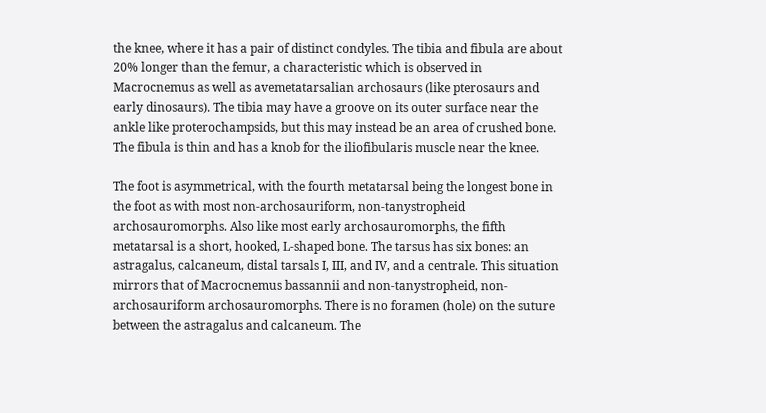the knee, where it has a pair of distinct condyles. The tibia and fibula are about 20% longer than the femur, a characteristic which is observed in Macrocnemus as well as avemetatarsalian archosaurs (like pterosaurs and early dinosaurs). The tibia may have a groove on its outer surface near the ankle like proterochampsids, but this may instead be an area of crushed bone. The fibula is thin and has a knob for the iliofibularis muscle near the knee.

The foot is asymmetrical, with the fourth metatarsal being the longest bone in the foot as with most non-archosauriform, non-tanystropheid archosauromorphs. Also like most early archosauromorphs, the fifth metatarsal is a short, hooked, L-shaped bone. The tarsus has six bones: an astragalus, calcaneum, distal tarsals I, III, and IV, and a centrale. This situation mirrors that of Macrocnemus bassannii and non-tanystropheid, non-archosauriform archosauromorphs. There is no foramen (hole) on the suture between the astragalus and calcaneum. The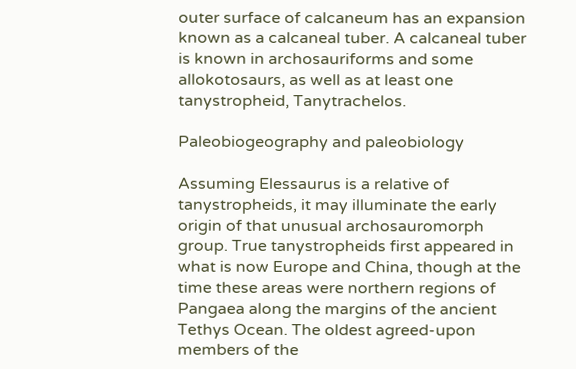outer surface of calcaneum has an expansion known as a calcaneal tuber. A calcaneal tuber is known in archosauriforms and some allokotosaurs, as well as at least one tanystropheid, Tanytrachelos.

Paleobiogeography and paleobiology

Assuming Elessaurus is a relative of tanystropheids, it may illuminate the early origin of that unusual archosauromorph group. True tanystropheids first appeared in what is now Europe and China, though at the time these areas were northern regions of Pangaea along the margins of the ancient Tethys Ocean. The oldest agreed-upon members of the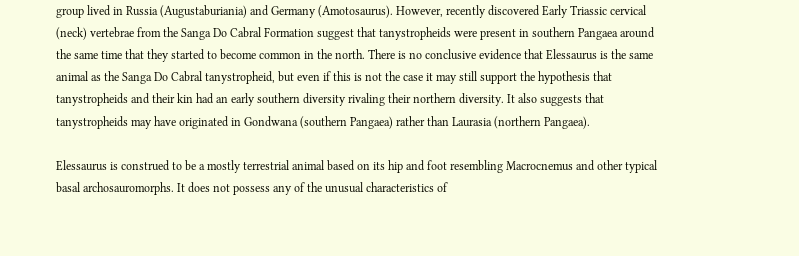group lived in Russia (Augustaburiania) and Germany (Amotosaurus). However, recently discovered Early Triassic cervical (neck) vertebrae from the Sanga Do Cabral Formation suggest that tanystropheids were present in southern Pangaea around the same time that they started to become common in the north. There is no conclusive evidence that Elessaurus is the same animal as the Sanga Do Cabral tanystropheid, but even if this is not the case it may still support the hypothesis that tanystropheids and their kin had an early southern diversity rivaling their northern diversity. It also suggests that tanystropheids may have originated in Gondwana (southern Pangaea) rather than Laurasia (northern Pangaea).

Elessaurus is construed to be a mostly terrestrial animal based on its hip and foot resembling Macrocnemus and other typical basal archosauromorphs. It does not possess any of the unusual characteristics of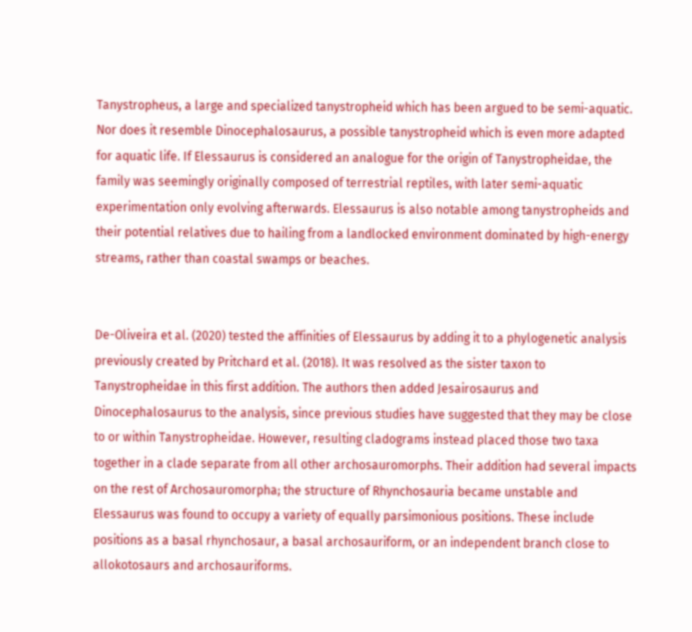Tanystropheus, a large and specialized tanystropheid which has been argued to be semi-aquatic. Nor does it resemble Dinocephalosaurus, a possible tanystropheid which is even more adapted for aquatic life. If Elessaurus is considered an analogue for the origin of Tanystropheidae, the family was seemingly originally composed of terrestrial reptiles, with later semi-aquatic experimentation only evolving afterwards. Elessaurus is also notable among tanystropheids and their potential relatives due to hailing from a landlocked environment dominated by high-energy streams, rather than coastal swamps or beaches.


De-Oliveira et al. (2020) tested the affinities of Elessaurus by adding it to a phylogenetic analysis previously created by Pritchard et al. (2018). It was resolved as the sister taxon to Tanystropheidae in this first addition. The authors then added Jesairosaurus and Dinocephalosaurus to the analysis, since previous studies have suggested that they may be close to or within Tanystropheidae. However, resulting cladograms instead placed those two taxa together in a clade separate from all other archosauromorphs. Their addition had several impacts on the rest of Archosauromorpha; the structure of Rhynchosauria became unstable and Elessaurus was found to occupy a variety of equally parsimonious positions. These include positions as a basal rhynchosaur, a basal archosauriform, or an independent branch close to allokotosaurs and archosauriforms.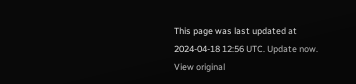This page was last updated at 2024-04-18 12:56 UTC. Update now. View original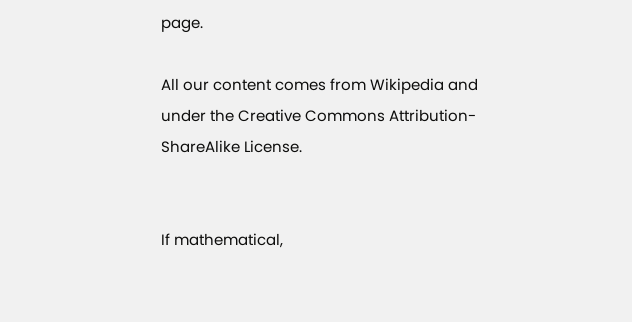page.

All our content comes from Wikipedia and under the Creative Commons Attribution-ShareAlike License.


If mathematical,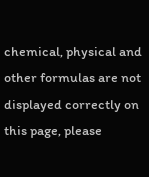chemical, physical and other formulas are not displayed correctly on this page, please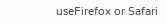useFirefox or Safari